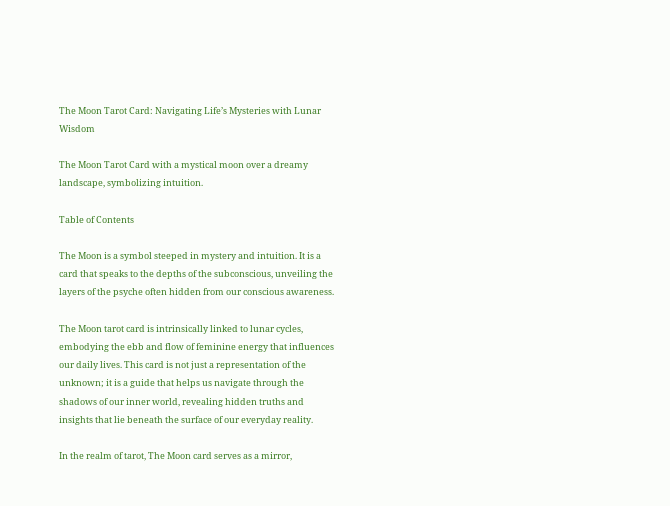The Moon Tarot Card: Navigating Life’s Mysteries with Lunar Wisdom

The Moon Tarot Card with a mystical moon over a dreamy landscape, symbolizing intuition.

Table of Contents

The Moon is a symbol steeped in mystery and intuition. It is a card that speaks to the depths of the subconscious, unveiling the layers of the psyche often hidden from our conscious awareness.

The Moon tarot card is intrinsically linked to lunar cycles, embodying the ebb and flow of feminine energy that influences our daily lives. This card is not just a representation of the unknown; it is a guide that helps us navigate through the shadows of our inner world, revealing hidden truths and insights that lie beneath the surface of our everyday reality.

In the realm of tarot, The Moon card serves as a mirror,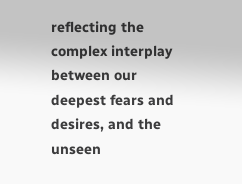reflecting the complex interplay between our deepest fears and desires, and the unseen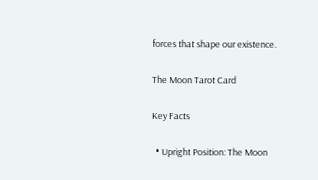forces that shape our existence.

The Moon Tarot Card

Key Facts

  • Upright Position: The Moon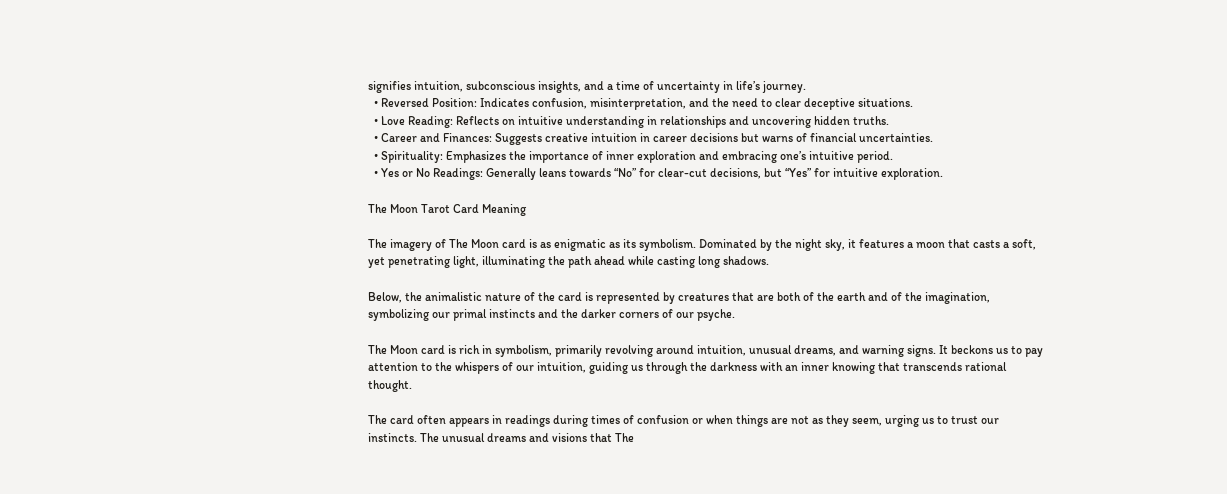signifies intuition, subconscious insights, and a time of uncertainty in life’s journey.
  • Reversed Position: Indicates confusion, misinterpretation, and the need to clear deceptive situations.
  • Love Reading: Reflects on intuitive understanding in relationships and uncovering hidden truths.
  • Career and Finances: Suggests creative intuition in career decisions but warns of financial uncertainties.
  • Spirituality: Emphasizes the importance of inner exploration and embracing one’s intuitive period.
  • Yes or No Readings: Generally leans towards “No” for clear-cut decisions, but “Yes” for intuitive exploration.

The Moon Tarot Card Meaning

The imagery of The Moon card is as enigmatic as its symbolism. Dominated by the night sky, it features a moon that casts a soft, yet penetrating light, illuminating the path ahead while casting long shadows.

Below, the animalistic nature of the card is represented by creatures that are both of the earth and of the imagination, symbolizing our primal instincts and the darker corners of our psyche.

The Moon card is rich in symbolism, primarily revolving around intuition, unusual dreams, and warning signs. It beckons us to pay attention to the whispers of our intuition, guiding us through the darkness with an inner knowing that transcends rational thought.

The card often appears in readings during times of confusion or when things are not as they seem, urging us to trust our instincts. The unusual dreams and visions that The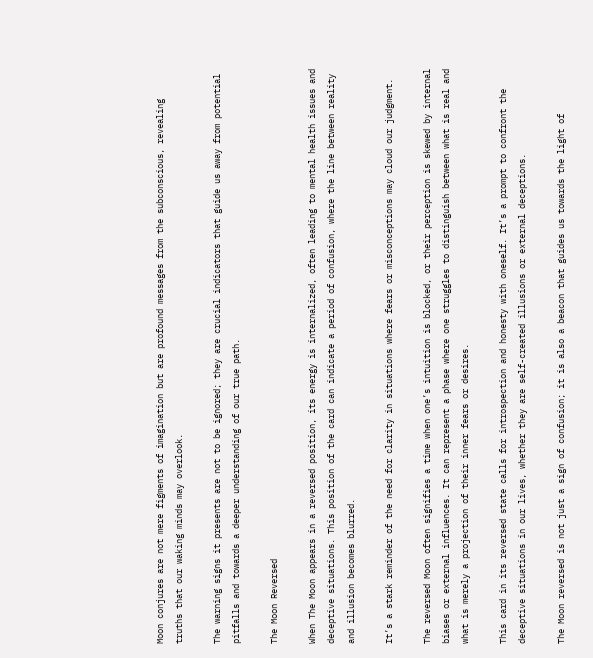Moon conjures are not mere figments of imagination but are profound messages from the subconscious, revealing truths that our waking minds may overlook.

The warning signs it presents are not to be ignored; they are crucial indicators that guide us away from potential pitfalls and towards a deeper understanding of our true path.

The Moon Reversed

When The Moon appears in a reversed position, its energy is internalized, often leading to mental health issues and deceptive situations. This position of the card can indicate a period of confusion, where the line between reality and illusion becomes blurred.

It’s a stark reminder of the need for clarity in situations where fears or misconceptions may cloud our judgment.

The reversed Moon often signifies a time when one’s intuition is blocked, or their perception is skewed by internal biases or external influences. It can represent a phase where one struggles to distinguish between what is real and what is merely a projection of their inner fears or desires.

This card in its reversed state calls for introspection and honesty with oneself. It’s a prompt to confront the deceptive situations in our lives, whether they are self-created illusions or external deceptions.

The Moon reversed is not just a sign of confusion; it is also a beacon that guides us towards the light of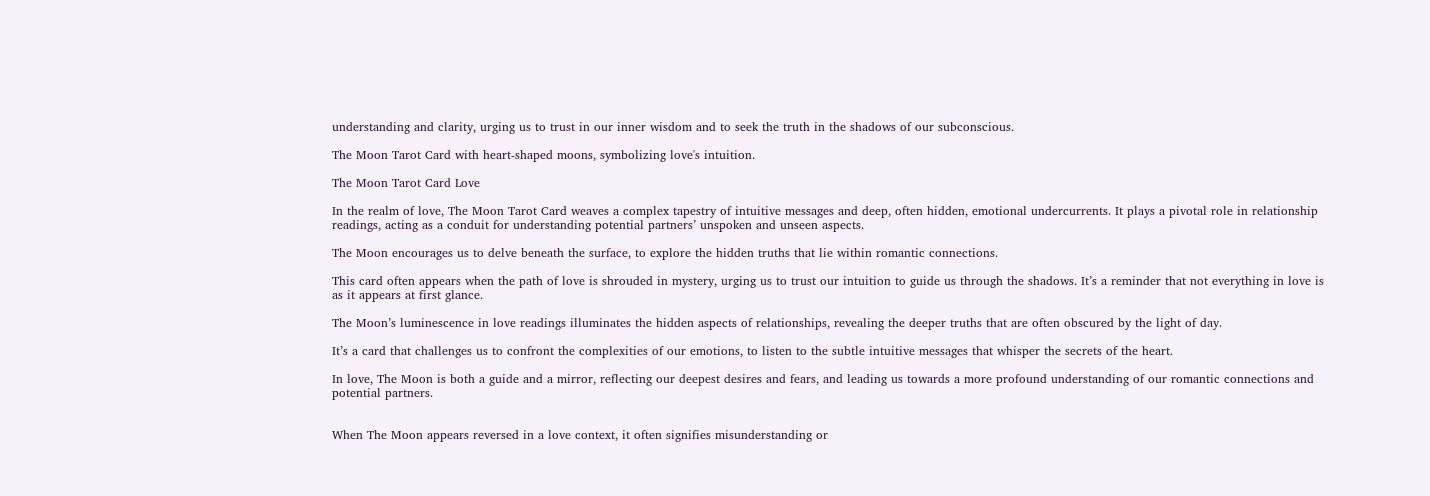understanding and clarity, urging us to trust in our inner wisdom and to seek the truth in the shadows of our subconscious.

The Moon Tarot Card with heart-shaped moons, symbolizing love's intuition.

The Moon Tarot Card Love

In the realm of love, The Moon Tarot Card weaves a complex tapestry of intuitive messages and deep, often hidden, emotional undercurrents. It plays a pivotal role in relationship readings, acting as a conduit for understanding potential partners’ unspoken and unseen aspects.

The Moon encourages us to delve beneath the surface, to explore the hidden truths that lie within romantic connections.

This card often appears when the path of love is shrouded in mystery, urging us to trust our intuition to guide us through the shadows. It’s a reminder that not everything in love is as it appears at first glance.

The Moon’s luminescence in love readings illuminates the hidden aspects of relationships, revealing the deeper truths that are often obscured by the light of day.

It’s a card that challenges us to confront the complexities of our emotions, to listen to the subtle intuitive messages that whisper the secrets of the heart.

In love, The Moon is both a guide and a mirror, reflecting our deepest desires and fears, and leading us towards a more profound understanding of our romantic connections and potential partners.


When The Moon appears reversed in a love context, it often signifies misunderstanding or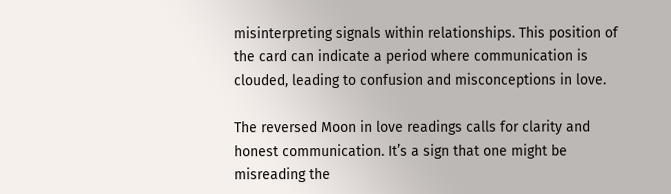misinterpreting signals within relationships. This position of the card can indicate a period where communication is clouded, leading to confusion and misconceptions in love.

The reversed Moon in love readings calls for clarity and honest communication. It’s a sign that one might be misreading the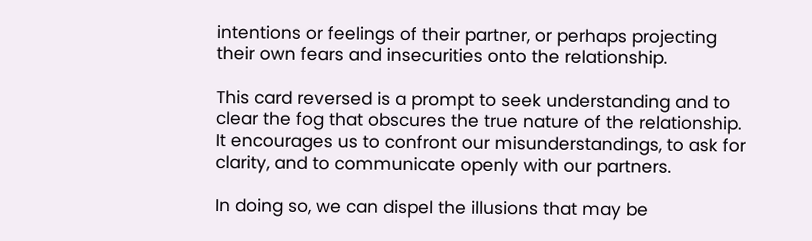intentions or feelings of their partner, or perhaps projecting their own fears and insecurities onto the relationship.

This card reversed is a prompt to seek understanding and to clear the fog that obscures the true nature of the relationship. It encourages us to confront our misunderstandings, to ask for clarity, and to communicate openly with our partners.

In doing so, we can dispel the illusions that may be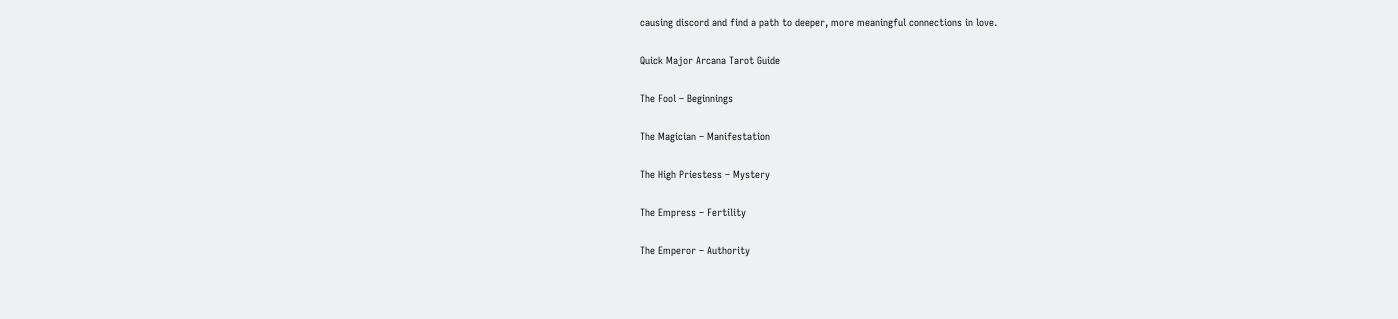causing discord and find a path to deeper, more meaningful connections in love.

Quick Major Arcana Tarot Guide

The Fool – Beginnings

The Magician – Manifestation

The High Priestess – Mystery

The Empress – Fertility

The Emperor – Authority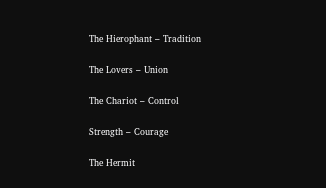The Hierophant – Tradition

The Lovers – Union

The Chariot – Control

Strength – Courage

The Hermit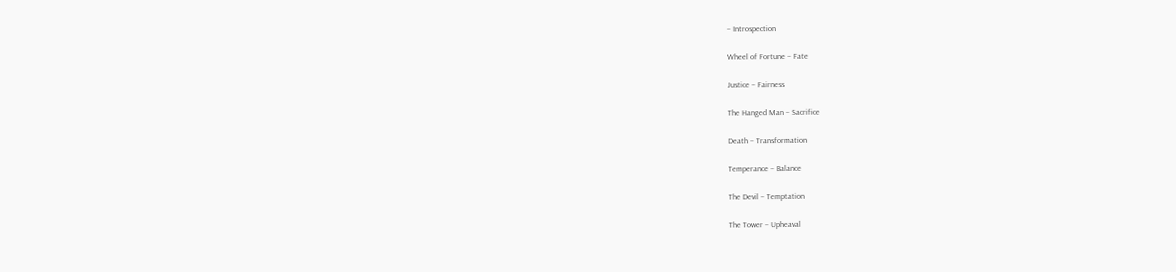– Introspection

Wheel of Fortune – Fate

Justice – Fairness

The Hanged Man – Sacrifice

Death – Transformation

Temperance – Balance

The Devil – Temptation

The Tower – Upheaval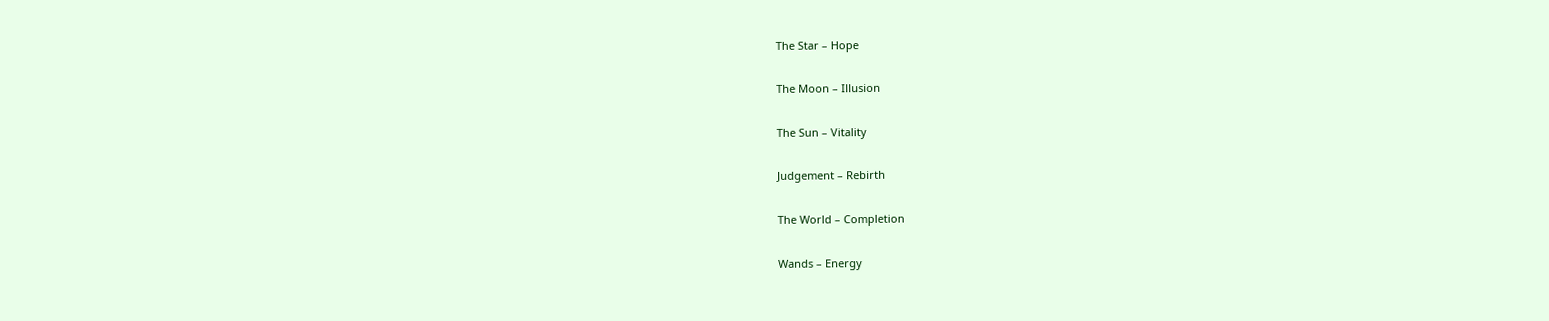The Star – Hope

The Moon – Illusion

The Sun – Vitality

Judgement – Rebirth

The World – Completion

Wands – Energy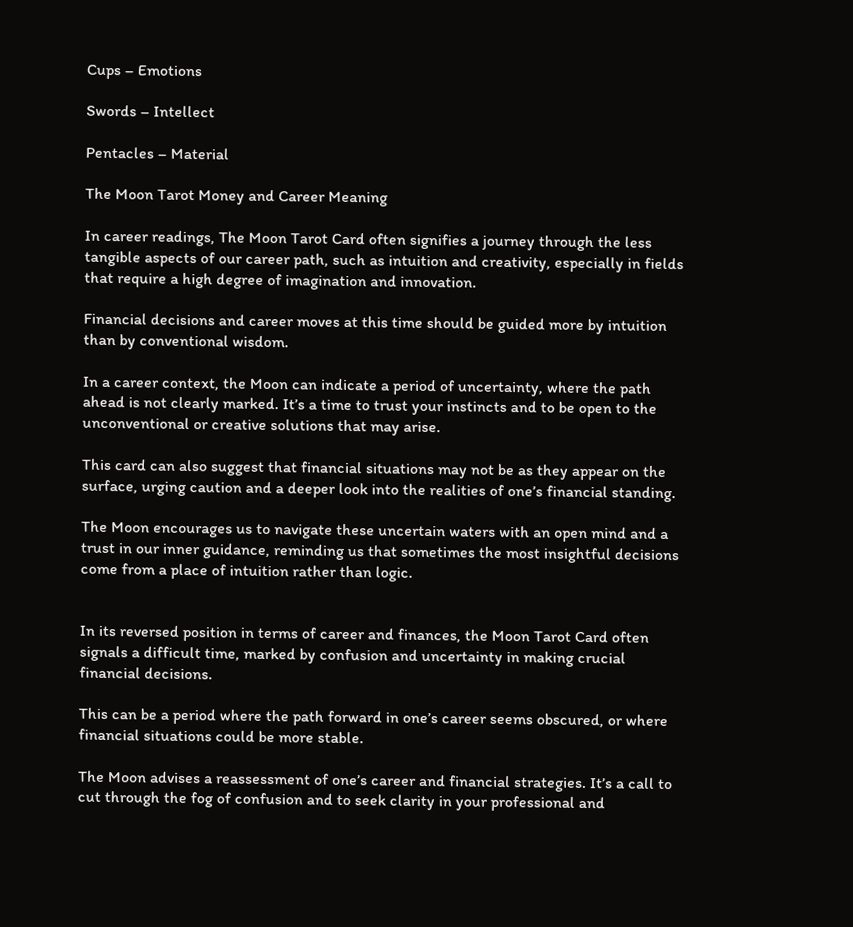Cups – Emotions

Swords – Intellect

Pentacles – Material

The Moon Tarot Money and Career Meaning

In career readings, The Moon Tarot Card often signifies a journey through the less tangible aspects of our career path, such as intuition and creativity, especially in fields that require a high degree of imagination and innovation.

Financial decisions and career moves at this time should be guided more by intuition than by conventional wisdom.

In a career context, the Moon can indicate a period of uncertainty, where the path ahead is not clearly marked. It’s a time to trust your instincts and to be open to the unconventional or creative solutions that may arise.

This card can also suggest that financial situations may not be as they appear on the surface, urging caution and a deeper look into the realities of one’s financial standing.

The Moon encourages us to navigate these uncertain waters with an open mind and a trust in our inner guidance, reminding us that sometimes the most insightful decisions come from a place of intuition rather than logic.


In its reversed position in terms of career and finances, the Moon Tarot Card often signals a difficult time, marked by confusion and uncertainty in making crucial financial decisions.

This can be a period where the path forward in one’s career seems obscured, or where financial situations could be more stable.

The Moon advises a reassessment of one’s career and financial strategies. It’s a call to cut through the fog of confusion and to seek clarity in your professional and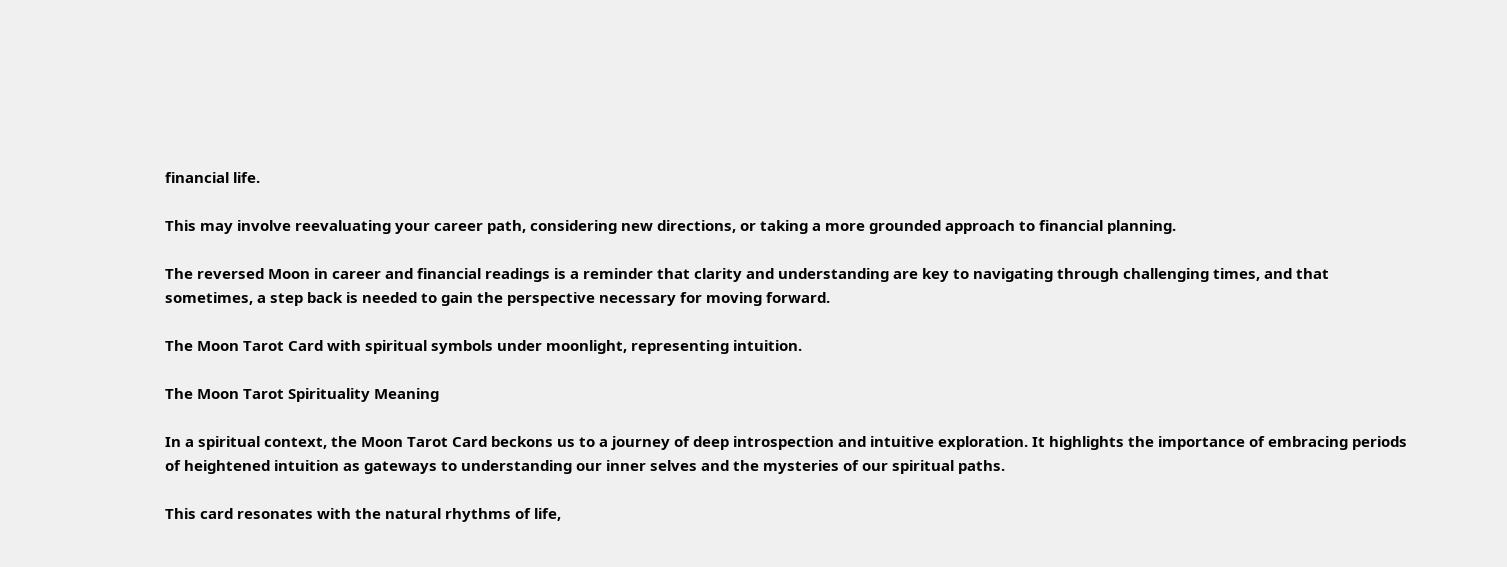financial life.

This may involve reevaluating your career path, considering new directions, or taking a more grounded approach to financial planning.

The reversed Moon in career and financial readings is a reminder that clarity and understanding are key to navigating through challenging times, and that sometimes, a step back is needed to gain the perspective necessary for moving forward.

The Moon Tarot Card with spiritual symbols under moonlight, representing intuition.

The Moon Tarot Spirituality Meaning

In a spiritual context, the Moon Tarot Card beckons us to a journey of deep introspection and intuitive exploration. It highlights the importance of embracing periods of heightened intuition as gateways to understanding our inner selves and the mysteries of our spiritual paths.

This card resonates with the natural rhythms of life,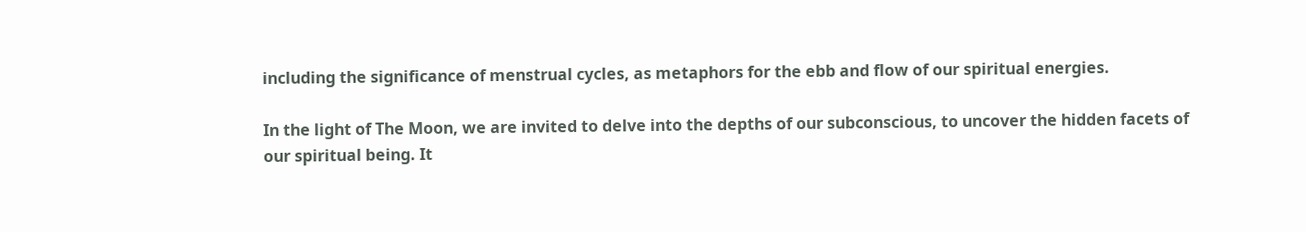including the significance of menstrual cycles, as metaphors for the ebb and flow of our spiritual energies.

In the light of The Moon, we are invited to delve into the depths of our subconscious, to uncover the hidden facets of our spiritual being. It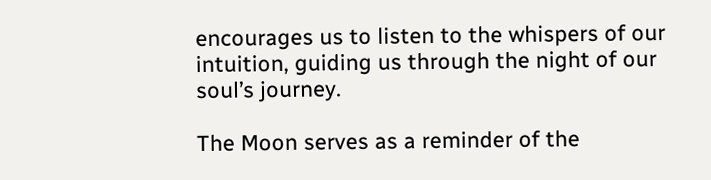encourages us to listen to the whispers of our intuition, guiding us through the night of our soul’s journey.

The Moon serves as a reminder of the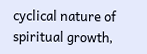cyclical nature of spiritual growth,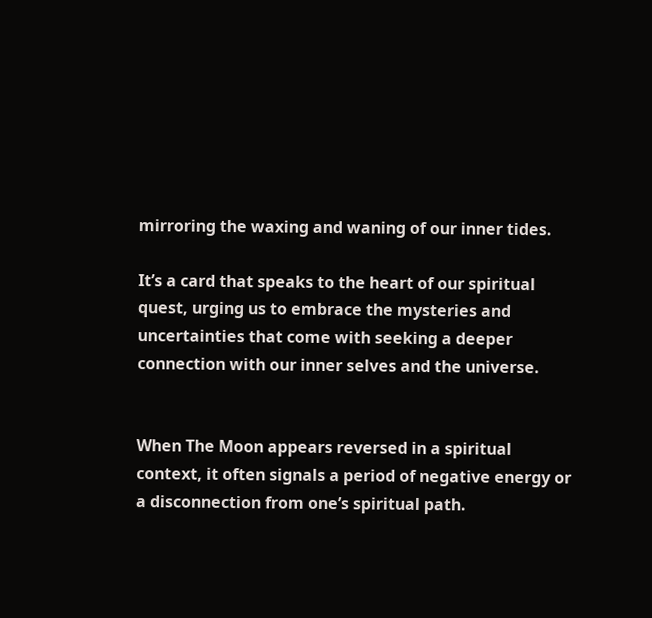mirroring the waxing and waning of our inner tides.

It’s a card that speaks to the heart of our spiritual quest, urging us to embrace the mysteries and uncertainties that come with seeking a deeper connection with our inner selves and the universe.


When The Moon appears reversed in a spiritual context, it often signals a period of negative energy or a disconnection from one’s spiritual path.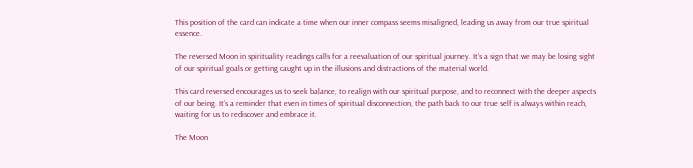This position of the card can indicate a time when our inner compass seems misaligned, leading us away from our true spiritual essence.

The reversed Moon in spirituality readings calls for a reevaluation of our spiritual journey. It’s a sign that we may be losing sight of our spiritual goals or getting caught up in the illusions and distractions of the material world.

This card reversed encourages us to seek balance, to realign with our spiritual purpose, and to reconnect with the deeper aspects of our being. It’s a reminder that even in times of spiritual disconnection, the path back to our true self is always within reach, waiting for us to rediscover and embrace it.

The Moon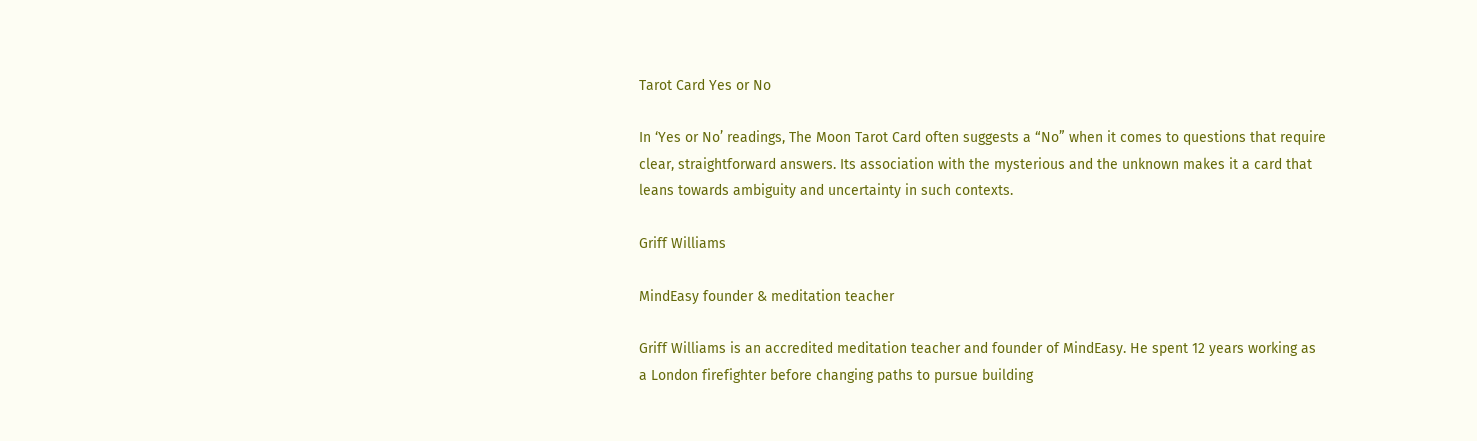Tarot Card Yes or No

In ‘Yes or No’ readings, The Moon Tarot Card often suggests a “No” when it comes to questions that require clear, straightforward answers. Its association with the mysterious and the unknown makes it a card that leans towards ambiguity and uncertainty in such contexts.

Griff Williams

MindEasy founder & meditation teacher

Griff Williams is an accredited meditation teacher and founder of MindEasy. He spent 12 years working as a London firefighter before changing paths to pursue building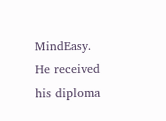MindEasy. He received his diploma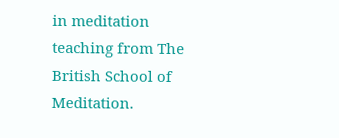in meditation teaching from The British School of Meditation.